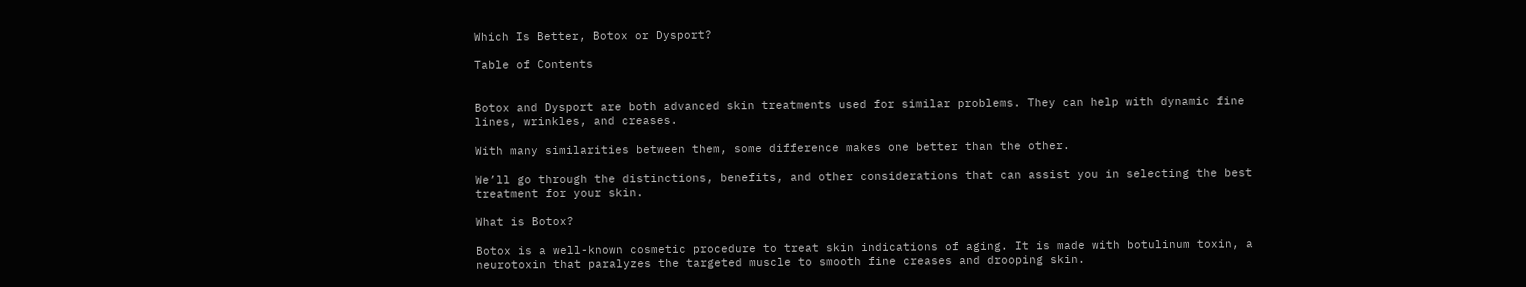Which Is Better, Botox or Dysport?

Table of Contents


Botox and Dysport are both advanced skin treatments used for similar problems. They can help with dynamic fine lines, wrinkles, and creases.

With many similarities between them, some difference makes one better than the other.

We’ll go through the distinctions, benefits, and other considerations that can assist you in selecting the best treatment for your skin.

What is Botox?

Botox is a well-known cosmetic procedure to treat skin indications of aging. It is made with botulinum toxin, a neurotoxin that paralyzes the targeted muscle to smooth fine creases and drooping skin.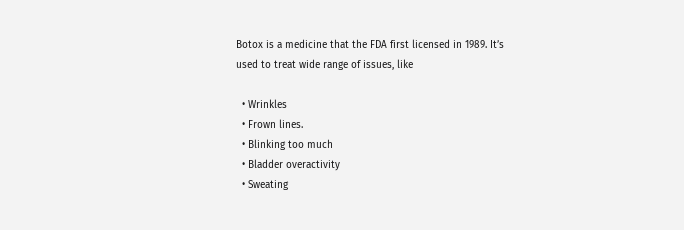Botox is a medicine that the FDA first licensed in 1989. It’s used to treat wide range of issues, like

  • Wrinkles
  • Frown lines.
  • Blinking too much
  • Bladder overactivity
  • Sweating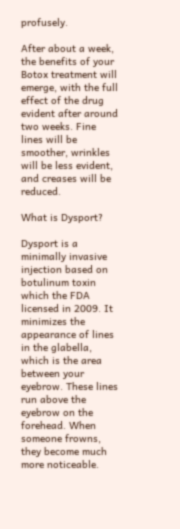profusely.

After about a week, the benefits of your Botox treatment will emerge, with the full effect of the drug evident after around two weeks. Fine lines will be smoother, wrinkles will be less evident, and creases will be reduced.

What is Dysport?

Dysport is a minimally invasive injection based on botulinum toxin which the FDA licensed in 2009. It minimizes the appearance of lines in the glabella, which is the area between your eyebrow. These lines run above the eyebrow on the forehead. When someone frowns, they become much more noticeable.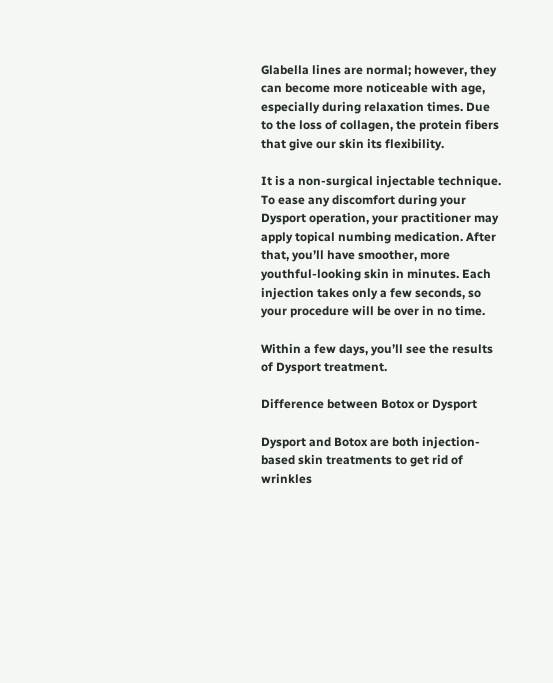Glabella lines are normal; however, they can become more noticeable with age, especially during relaxation times. Due to the loss of collagen, the protein fibers that give our skin its flexibility.

It is a non-surgical injectable technique. To ease any discomfort during your Dysport operation, your practitioner may apply topical numbing medication. After that, you’ll have smoother, more youthful-looking skin in minutes. Each injection takes only a few seconds, so your procedure will be over in no time.

Within a few days, you’ll see the results of Dysport treatment.

Difference between Botox or Dysport

Dysport and Botox are both injection-based skin treatments to get rid of wrinkles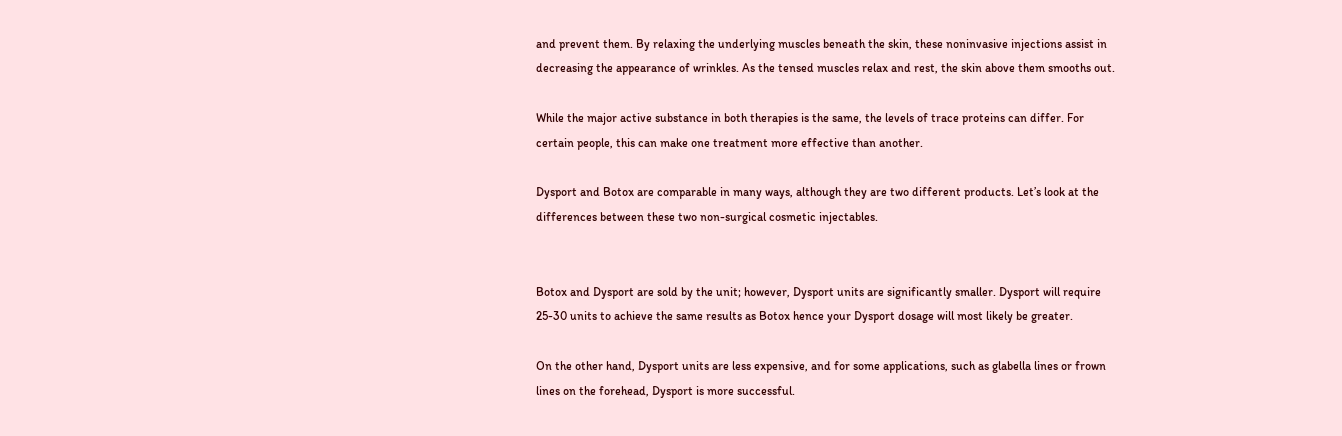and prevent them. By relaxing the underlying muscles beneath the skin, these noninvasive injections assist in decreasing the appearance of wrinkles. As the tensed muscles relax and rest, the skin above them smooths out.

While the major active substance in both therapies is the same, the levels of trace proteins can differ. For certain people, this can make one treatment more effective than another.

Dysport and Botox are comparable in many ways, although they are two different products. Let’s look at the differences between these two non-surgical cosmetic injectables.


Botox and Dysport are sold by the unit; however, Dysport units are significantly smaller. Dysport will require 25-30 units to achieve the same results as Botox hence your Dysport dosage will most likely be greater.

On the other hand, Dysport units are less expensive, and for some applications, such as glabella lines or frown lines on the forehead, Dysport is more successful.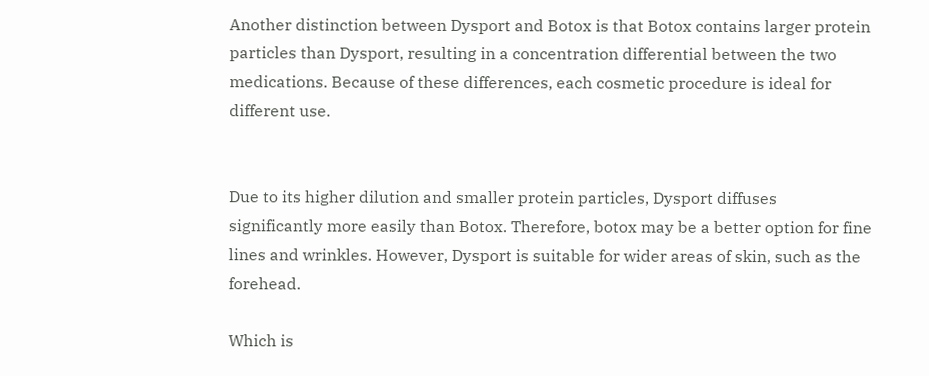Another distinction between Dysport and Botox is that Botox contains larger protein particles than Dysport, resulting in a concentration differential between the two medications. Because of these differences, each cosmetic procedure is ideal for different use.


Due to its higher dilution and smaller protein particles, Dysport diffuses significantly more easily than Botox. Therefore, botox may be a better option for fine lines and wrinkles. However, Dysport is suitable for wider areas of skin, such as the forehead.

Which is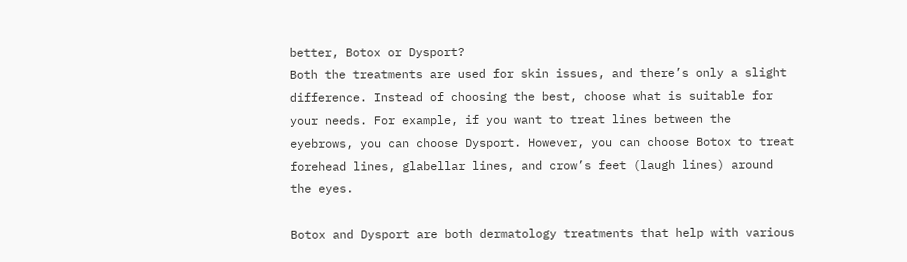better, Botox or Dysport?
Both the treatments are used for skin issues, and there’s only a slight difference. Instead of choosing the best, choose what is suitable for your needs. For example, if you want to treat lines between the eyebrows, you can choose Dysport. However, you can choose Botox to treat forehead lines, glabellar lines, and crow’s feet (laugh lines) around the eyes.

Botox and Dysport are both dermatology treatments that help with various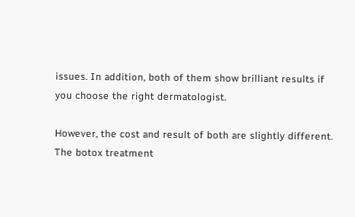issues. In addition, both of them show brilliant results if you choose the right dermatologist.

However, the cost and result of both are slightly different. The botox treatment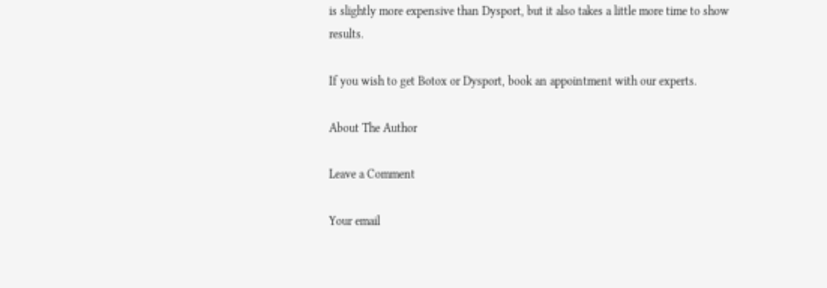is slightly more expensive than Dysport, but it also takes a little more time to show results.

If you wish to get Botox or Dysport, book an appointment with our experts.

About The Author

Leave a Comment

Your email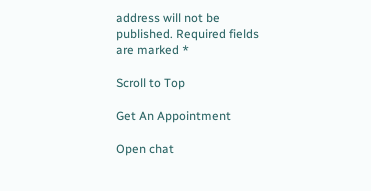address will not be published. Required fields are marked *

Scroll to Top

Get An Appointment

Open chat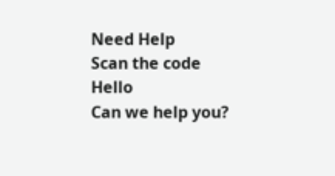Need Help
Scan the code
Hello
Can we help you?